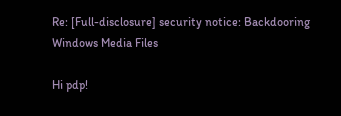Re: [Full-disclosure] security notice: Backdooring Windows Media Files

Hi pdp!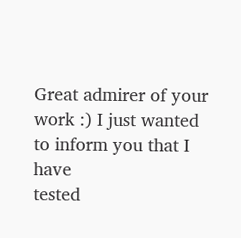Great admirer of your work :) I just wanted to inform you that I have
tested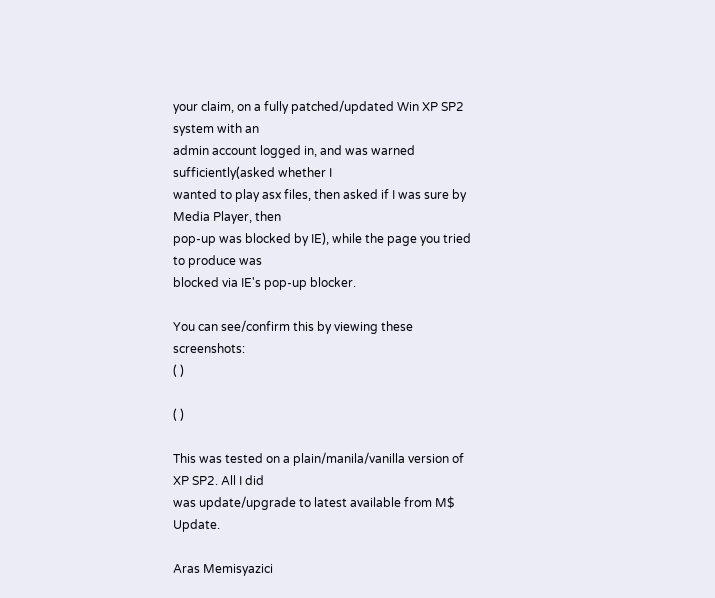your claim, on a fully patched/updated Win XP SP2 system with an
admin account logged in, and was warned sufficiently(asked whether I
wanted to play asx files, then asked if I was sure by Media Player, then
pop-up was blocked by IE), while the page you tried to produce was
blocked via IE's pop-up blocker.

You can see/confirm this by viewing these screenshots:
( )

( )

This was tested on a plain/manila/vanilla version of XP SP2. All I did
was update/upgrade to latest available from M$ Update.

Aras Memisyazici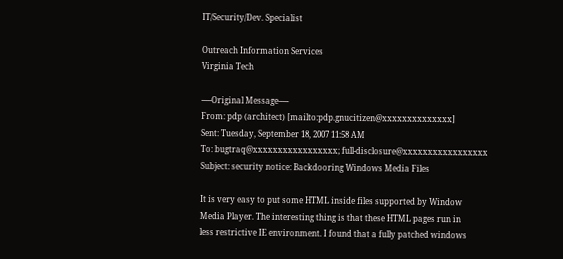IT/Security/Dev. Specialist

Outreach Information Services
Virginia Tech

-----Original Message-----
From: pdp (architect) [mailto:pdp.gnucitizen@xxxxxxxxxxxxxx]
Sent: Tuesday, September 18, 2007 11:58 AM
To: bugtraq@xxxxxxxxxxxxxxxxx; full-disclosure@xxxxxxxxxxxxxxxxx
Subject: security notice: Backdooring Windows Media Files

It is very easy to put some HTML inside files supported by Window
Media Player. The interesting thing is that these HTML pages run in
less restrictive IE environment. I found that a fully patched windows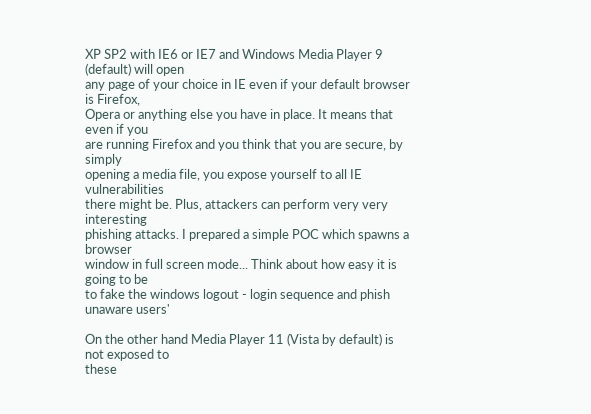XP SP2 with IE6 or IE7 and Windows Media Player 9 (default) will open
any page of your choice in IE even if your default browser is Firefox,
Opera or anything else you have in place. It means that even if you
are running Firefox and you think that you are secure, by simply
opening a media file, you expose yourself to all IE vulnerabilities
there might be. Plus, attackers can perform very very interesting
phishing attacks. I prepared a simple POC which spawns a browser
window in full screen mode... Think about how easy it is going to be
to fake the windows logout - login sequence and phish unaware users'

On the other hand Media Player 11 (Vista by default) is not exposed to
these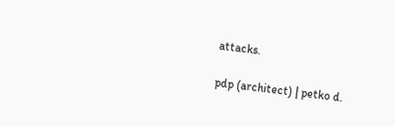attacks.

pdp (architect) | petko d.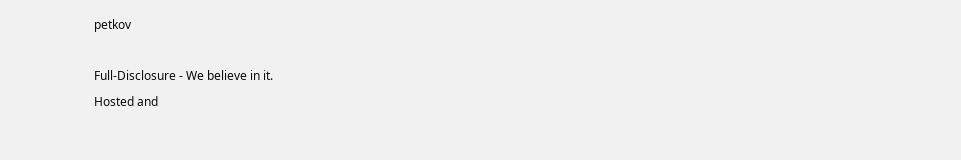petkov

Full-Disclosure - We believe in it.
Hosted and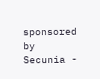sponsored by Secunia -